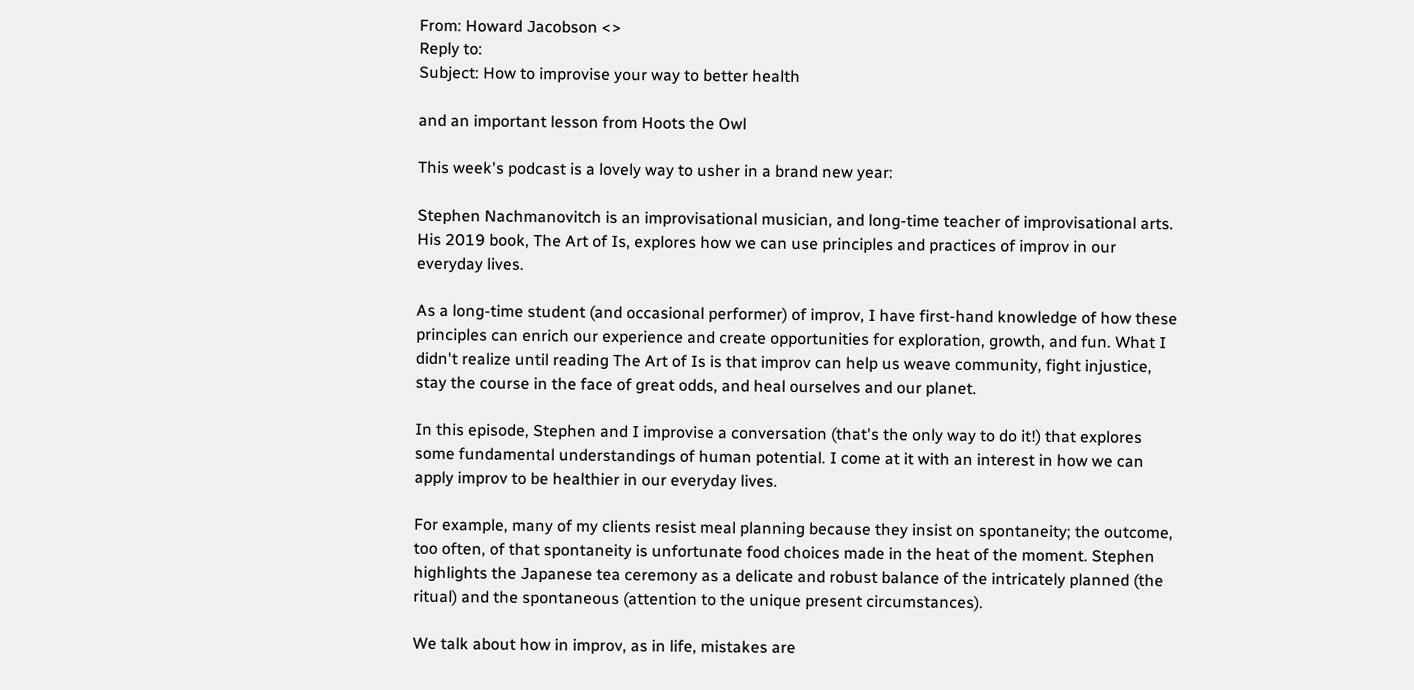From: Howard Jacobson <>
Reply to:
Subject: How to improvise your way to better health

and an important lesson from Hoots the Owl

This week's podcast is a lovely way to usher in a brand new year:

Stephen Nachmanovitch is an improvisational musician, and long-time teacher of improvisational arts. His 2019 book, The Art of Is, explores how we can use principles and practices of improv in our everyday lives.

As a long-time student (and occasional performer) of improv, I have first-hand knowledge of how these principles can enrich our experience and create opportunities for exploration, growth, and fun. What I didn't realize until reading The Art of Is is that improv can help us weave community, fight injustice, stay the course in the face of great odds, and heal ourselves and our planet.

In this episode, Stephen and I improvise a conversation (that's the only way to do it!) that explores some fundamental understandings of human potential. I come at it with an interest in how we can apply improv to be healthier in our everyday lives.

For example, many of my clients resist meal planning because they insist on spontaneity; the outcome, too often, of that spontaneity is unfortunate food choices made in the heat of the moment. Stephen highlights the Japanese tea ceremony as a delicate and robust balance of the intricately planned (the ritual) and the spontaneous (attention to the unique present circumstances).

We talk about how in improv, as in life, mistakes are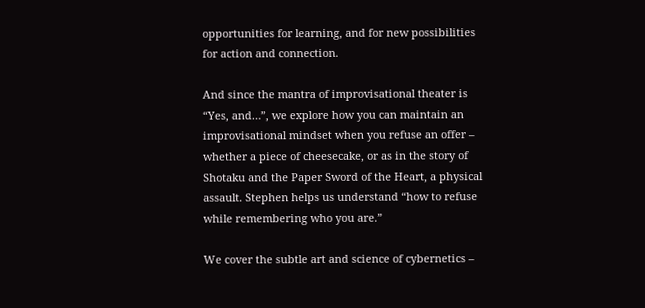opportunities for learning, and for new possibilities for action and connection.

And since the mantra of improvisational theater is “Yes, and…”, we explore how you can maintain an improvisational mindset when you refuse an offer – whether a piece of cheesecake, or as in the story of Shotaku and the Paper Sword of the Heart, a physical assault. Stephen helps us understand “how to refuse while remembering who you are.”

We cover the subtle art and science of cybernetics –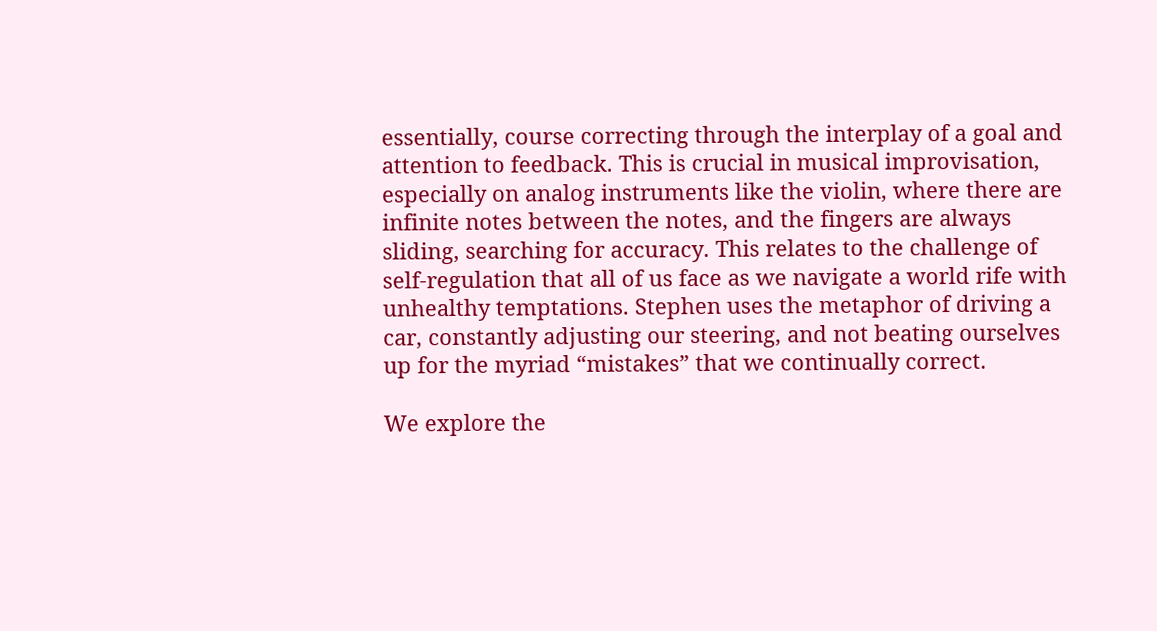essentially, course correcting through the interplay of a goal and attention to feedback. This is crucial in musical improvisation, especially on analog instruments like the violin, where there are infinite notes between the notes, and the fingers are always sliding, searching for accuracy. This relates to the challenge of self-regulation that all of us face as we navigate a world rife with unhealthy temptations. Stephen uses the metaphor of driving a car, constantly adjusting our steering, and not beating ourselves up for the myriad “mistakes” that we continually correct.

We explore the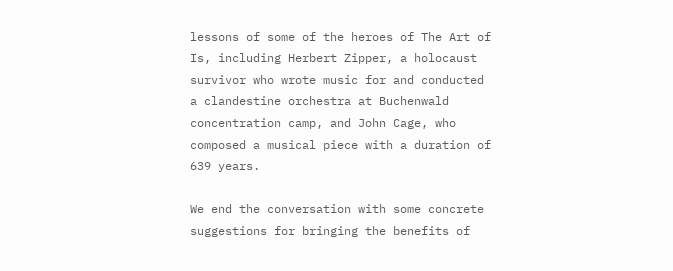lessons of some of the heroes of The Art of Is, including Herbert Zipper, a holocaust survivor who wrote music for and conducted a clandestine orchestra at Buchenwald concentration camp, and John Cage, who composed a musical piece with a duration of 639 years.

We end the conversation with some concrete suggestions for bringing the benefits of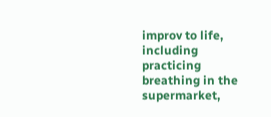improv to life, including practicing breathing in the supermarket,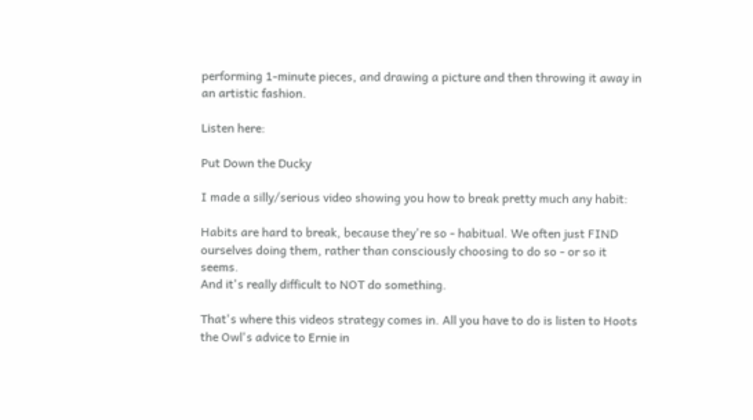performing 1-minute pieces, and drawing a picture and then throwing it away in an artistic fashion.

Listen here:

Put Down the Ducky

I made a silly/serious video showing you how to break pretty much any habit:

Habits are hard to break, because they're so - habitual. We often just FIND ourselves doing them, rather than consciously choosing to do so - or so it seems.
And it's really difficult to NOT do something.

That's where this videos strategy comes in. All you have to do is listen to Hoots the Owl's advice to Ernie in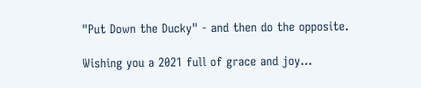"Put Down the Ducky" - and then do the opposite.

Wishing you a 2021 full of grace and joy...